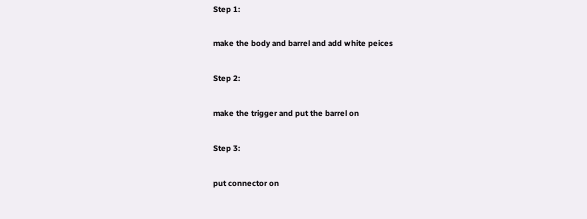Step 1:

make the body and barrel and add white peices

Step 2:

make the trigger and put the barrel on

Step 3:

put connector on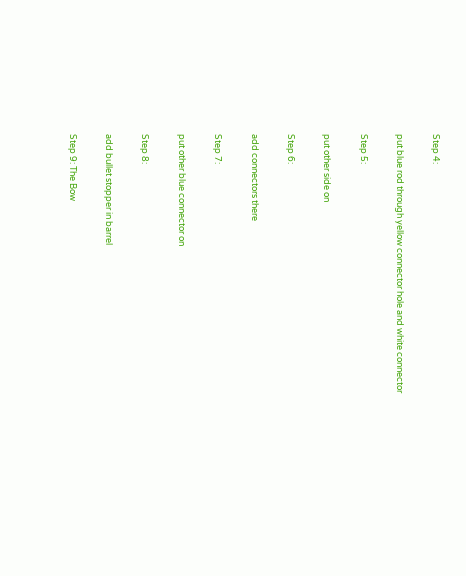Step 4:

put blue rod through yellow connector hole and white connector

Step 5:

put other side on

Step 6:

add connectors there

Step 7:

put other blue connector on

Step 8:

add bullet stopper in barrel

Step 9: The Bow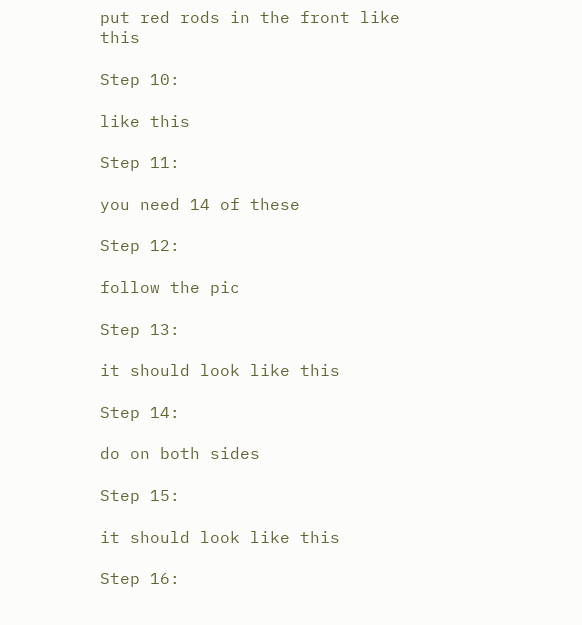put red rods in the front like this

Step 10:

like this

Step 11:

you need 14 of these

Step 12:

follow the pic

Step 13:

it should look like this

Step 14:

do on both sides

Step 15:

it should look like this

Step 16: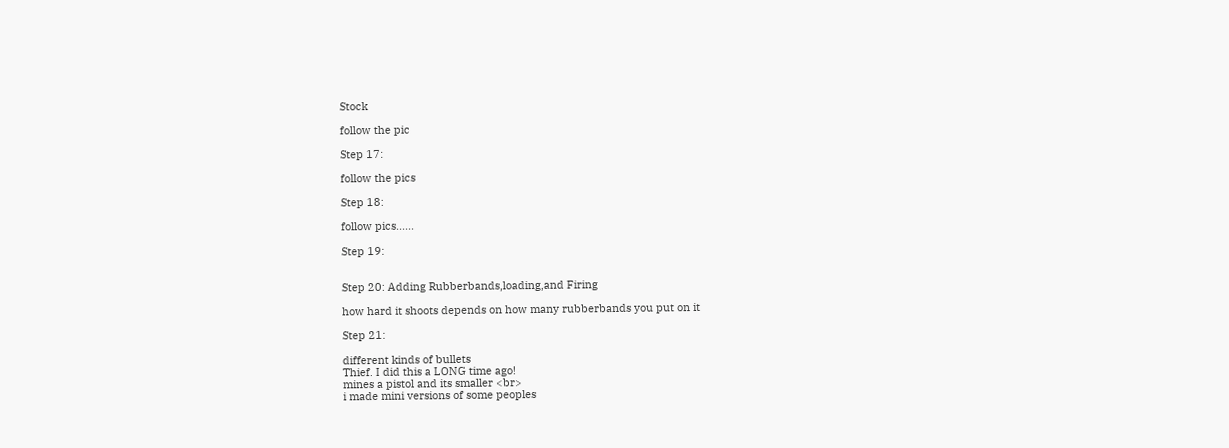Stock

follow the pic

Step 17:

follow the pics

Step 18:

follow pics......

Step 19:


Step 20: Adding Rubberbands,loading,and Firing

how hard it shoots depends on how many rubberbands you put on it

Step 21:

different kinds of bullets
Thief. I did this a LONG time ago!
mines a pistol and its smaller <br>
i made mini versions of some peoples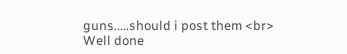guns.....should i post them <br>
Well done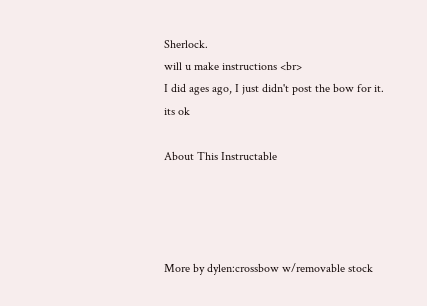Sherlock.
will u make instructions <br>
I did ages ago, I just didn't post the bow for it.
its ok

About This Instructable




More by dylen:crossbow w/removable stock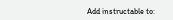Add instructable to: